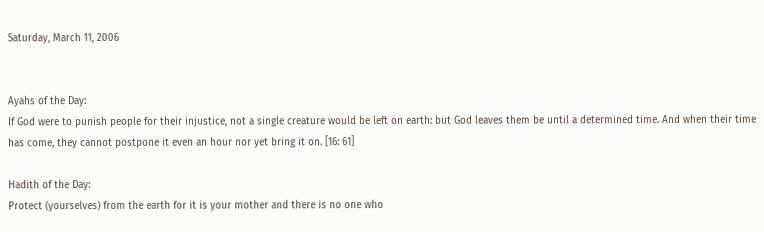Saturday, March 11, 2006


Ayahs of the Day:
If God were to punish people for their injustice, not a single creature would be left on earth: but God leaves them be until a determined time. And when their time has come, they cannot postpone it even an hour nor yet bring it on. [16: 61]

Hadith of the Day:
Protect (yourselves) from the earth for it is your mother and there is no one who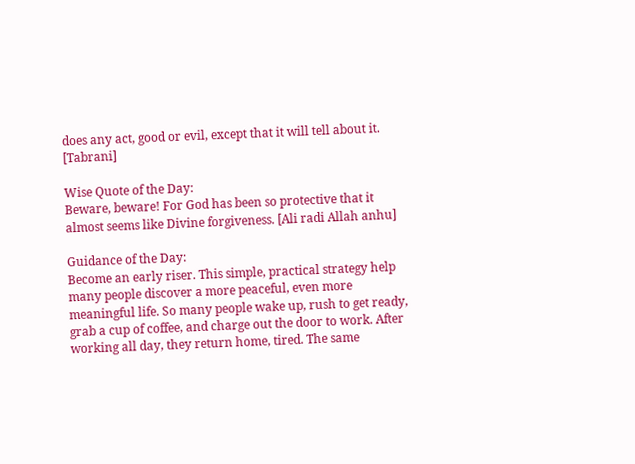does any act, good or evil, except that it will tell about it. [Tabrani]

Wise Quote of the Day:
Beware, beware! For God has been so protective that it almost seems like Divine forgiveness. [Ali radi Allah anhu]

Guidance of the Day:
Become an early riser. This simple, practical strategy help many people discover a more peaceful, even more meaningful life. So many people wake up, rush to get ready, grab a cup of coffee, and charge out the door to work. After working all day, they return home, tired. The same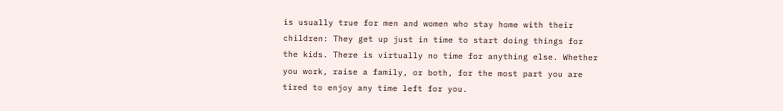is usually true for men and women who stay home with their children: They get up just in time to start doing things for the kids. There is virtually no time for anything else. Whether you work, raise a family, or both, for the most part you are tired to enjoy any time left for you.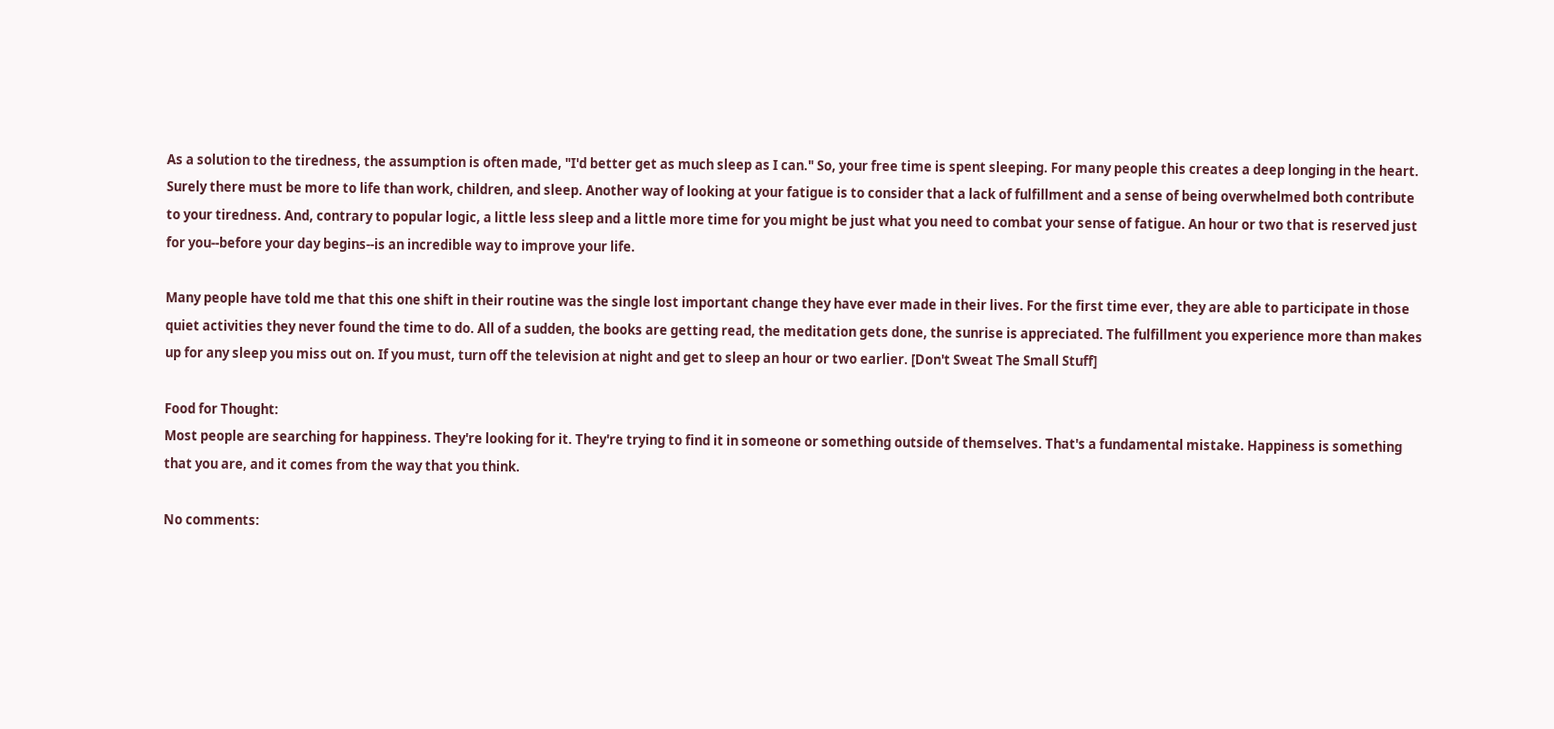As a solution to the tiredness, the assumption is often made, "I'd better get as much sleep as I can." So, your free time is spent sleeping. For many people this creates a deep longing in the heart. Surely there must be more to life than work, children, and sleep. Another way of looking at your fatigue is to consider that a lack of fulfillment and a sense of being overwhelmed both contribute to your tiredness. And, contrary to popular logic, a little less sleep and a little more time for you might be just what you need to combat your sense of fatigue. An hour or two that is reserved just for you--before your day begins--is an incredible way to improve your life.

Many people have told me that this one shift in their routine was the single lost important change they have ever made in their lives. For the first time ever, they are able to participate in those quiet activities they never found the time to do. All of a sudden, the books are getting read, the meditation gets done, the sunrise is appreciated. The fulfillment you experience more than makes up for any sleep you miss out on. If you must, turn off the television at night and get to sleep an hour or two earlier. [Don't Sweat The Small Stuff]

Food for Thought:
Most people are searching for happiness. They're looking for it. They're trying to find it in someone or something outside of themselves. That's a fundamental mistake. Happiness is something that you are, and it comes from the way that you think.

No comments: